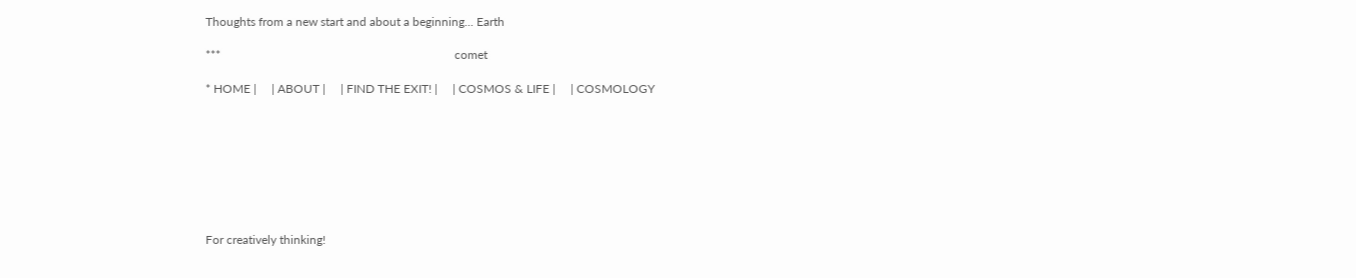Thoughts from a new start and about a beginning... Earth

***                                                                              comet

* HOME |     | ABOUT |     | FIND THE EXIT! |     | COSMOS & LIFE |     | COSMOLOGY








For creatively thinking!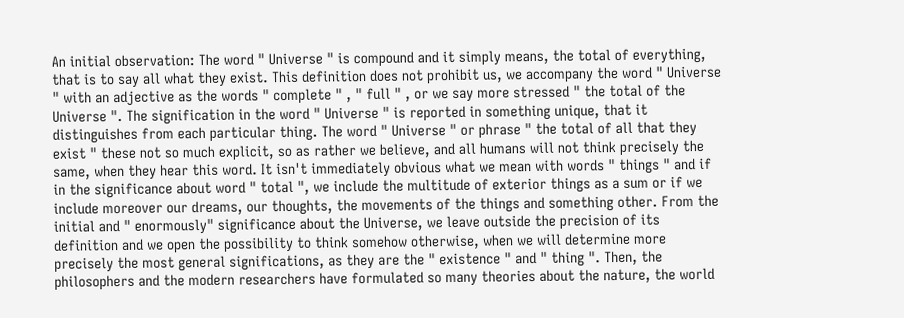An initial observation: The word " Universe " is compound and it simply means, the total of everything, that is to say all what they exist. This definition does not prohibit us, we accompany the word " Universe " with an adjective as the words " complete " , " full " , or we say more stressed " the total of the Universe ". The signification in the word " Universe " is reported in something unique, that it distinguishes from each particular thing. The word " Universe " or phrase " the total of all that they exist " these not so much explicit, so as rather we believe, and all humans will not think precisely the same, when they hear this word. It isn't immediately obvious what we mean with words " things " and if in the significance about word " total ", we include the multitude of exterior things as a sum or if we include moreover our dreams, our thoughts, the movements of the things and something other. From the initial and " enormously" significance about the Universe, we leave outside the precision of its definition and we open the possibility to think somehow otherwise, when we will determine more precisely the most general significations, as they are the " existence " and " thing ". Then, the philosophers and the modern researchers have formulated so many theories about the nature, the world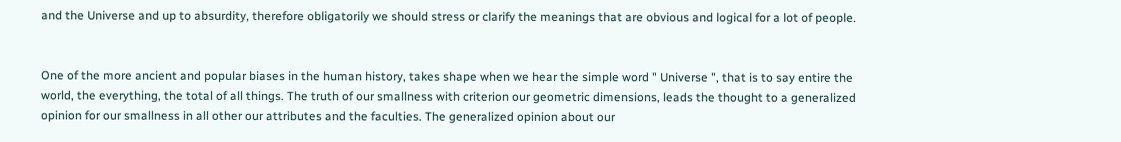and the Universe and up to absurdity, therefore obligatorily we should stress or clarify the meanings that are obvious and logical for a lot of people.


One of the more ancient and popular biases in the human history, takes shape when we hear the simple word " Universe ", that is to say entire the world, the everything, the total of all things. The truth of our smallness with criterion our geometric dimensions, leads the thought to a generalized opinion for our smallness in all other our attributes and the faculties. The generalized opinion about our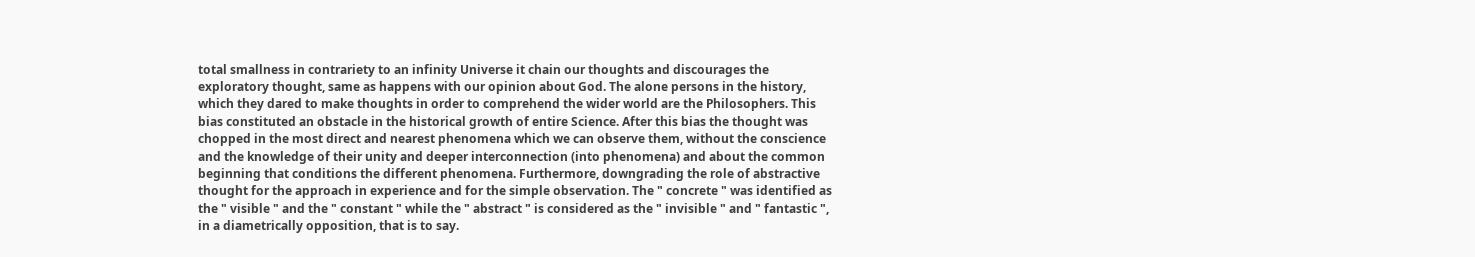total smallness in contrariety to an infinity Universe it chain our thoughts and discourages the exploratory thought, same as happens with our opinion about God. The alone persons in the history, which they dared to make thoughts in order to comprehend the wider world are the Philosophers. This bias constituted an obstacle in the historical growth of entire Science. After this bias the thought was chopped in the most direct and nearest phenomena which we can observe them, without the conscience and the knowledge of their unity and deeper interconnection (into phenomena) and about the common beginning that conditions the different phenomena. Furthermore, downgrading the role of abstractive thought for the approach in experience and for the simple observation. The " concrete " was identified as the " visible " and the " constant " while the " abstract " is considered as the " invisible " and " fantastic ", in a diametrically opposition, that is to say.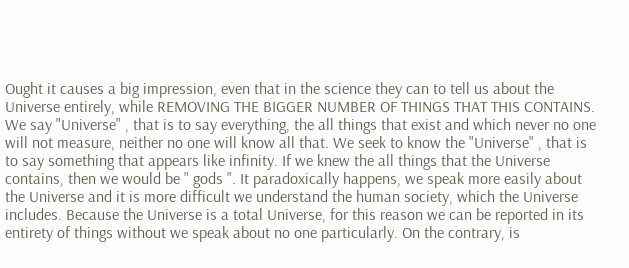Ought it causes a big impression, even that in the science they can to tell us about the Universe entirely, while REMOVING THE BIGGER NUMBER OF THINGS THAT THIS CONTAINS. We say "Universe" , that is to say everything, the all things that exist and which never no one will not measure, neither no one will know all that. We seek to know the "Universe" , that is to say something that appears like infinity. If we knew the all things that the Universe contains, then we would be " gods ". It paradoxically happens, we speak more easily about the Universe and it is more difficult we understand the human society, which the Universe includes. Because the Universe is a total Universe, for this reason we can be reported in its entirety of things without we speak about no one particularly. On the contrary, is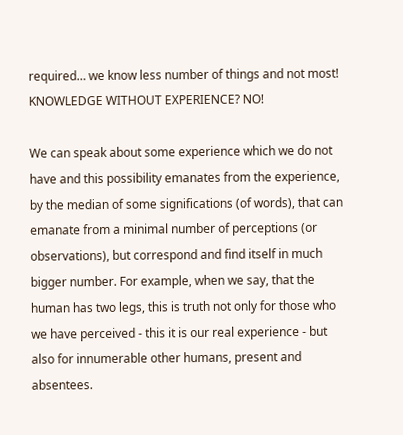required… we know less number of things and not most! KNOWLEDGE WITHOUT EXPERIENCE? NO!

We can speak about some experience which we do not have and this possibility emanates from the experience, by the median of some significations (of words), that can emanate from a minimal number of perceptions (or observations), but correspond and find itself in much bigger number. For example, when we say, that the human has two legs, this is truth not only for those who we have perceived - this it is our real experience - but also for innumerable other humans, present and absentees.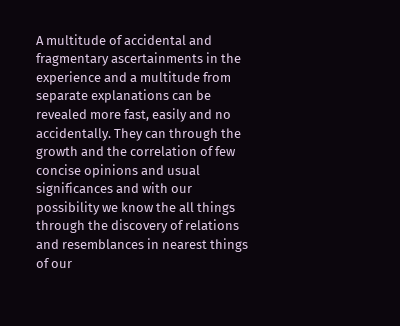A multitude of accidental and fragmentary ascertainments in the experience and a multitude from separate explanations can be revealed more fast, easily and no accidentally. They can through the growth and the correlation of few concise opinions and usual significances and with our possibility we know the all things through the discovery of relations and resemblances in nearest things of our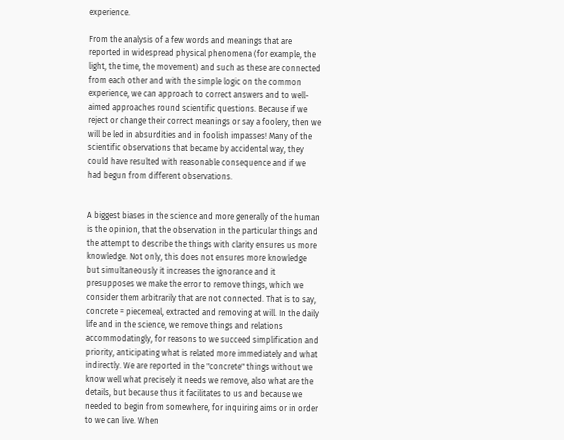experience.

From the analysis of a few words and meanings that are reported in widespread physical phenomena (for example, the light, the time, the movement) and such as these are connected from each other and with the simple logic on the common experience, we can approach to correct answers and to well-aimed approaches round scientific questions. Because if we reject or change their correct meanings or say a foolery, then we will be led in absurdities and in foolish impasses! Many of the scientific observations that became by accidental way, they could have resulted with reasonable consequence and if we had begun from different observations.


A biggest biases in the science and more generally of the human is the opinion, that the observation in the particular things and the attempt to describe the things with clarity ensures us more knowledge. Not only, this does not ensures more knowledge but simultaneously it increases the ignorance and it presupposes we make the error to remove things, which we consider them arbitrarily that are not connected. That is to say, concrete = piecemeal, extracted and removing at will. In the daily life and in the science, we remove things and relations accommodatingly, for reasons to we succeed simplification and priority, anticipating what is related more immediately and what indirectly. We are reported in the "concrete" things without we know well what precisely it needs we remove, also what are the details, but because thus it facilitates to us and because we needed to begin from somewhere, for inquiring aims or in order to we can live. When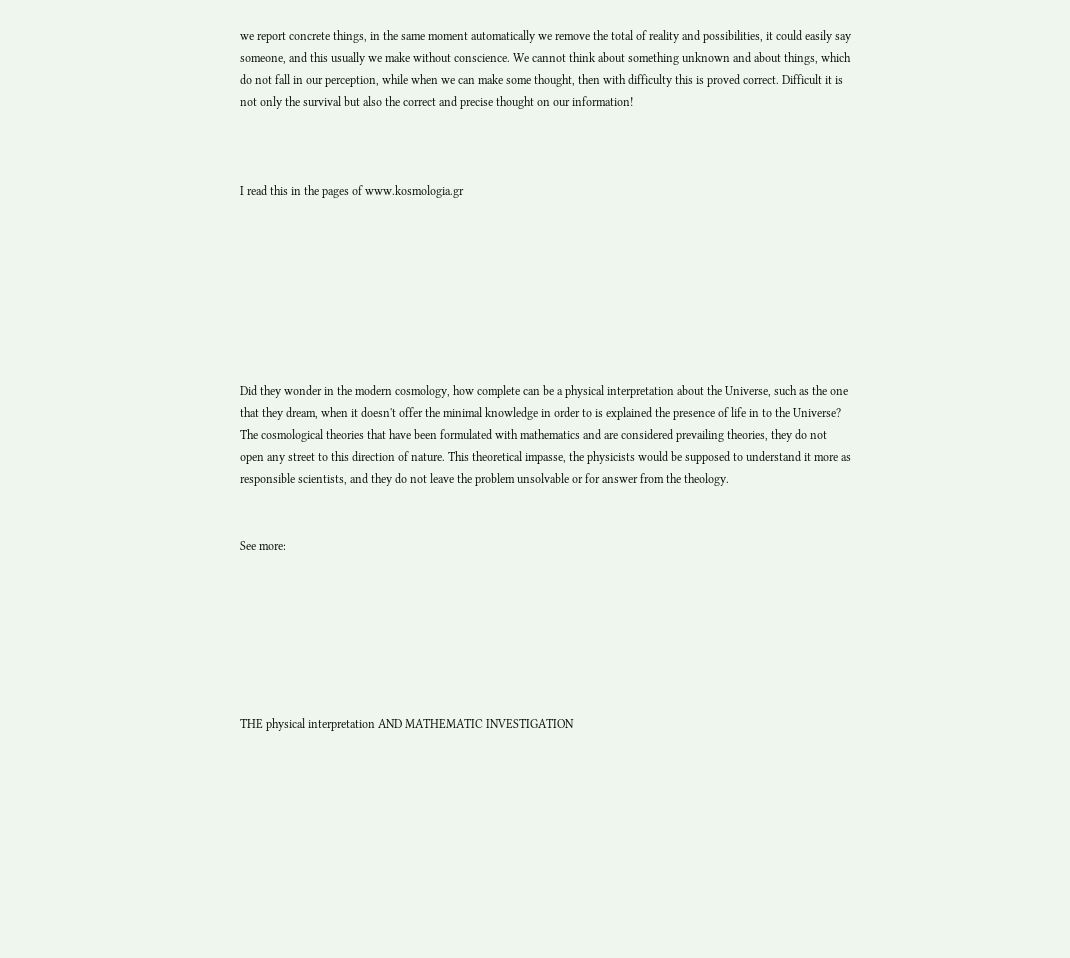we report concrete things, in the same moment automatically we remove the total of reality and possibilities, it could easily say someone, and this usually we make without conscience. We cannot think about something unknown and about things, which do not fall in our perception, while when we can make some thought, then with difficulty this is proved correct. Difficult it is not only the survival but also the correct and precise thought on our information!



I read this in the pages of www.kosmologia.gr








Did they wonder in the modern cosmology, how complete can be a physical interpretation about the Universe, such as the one that they dream, when it doesn't offer the minimal knowledge in order to is explained the presence of life in to the Universe? The cosmological theories that have been formulated with mathematics and are considered prevailing theories, they do not open any street to this direction of nature. This theoretical impasse, the physicists would be supposed to understand it more as responsible scientists, and they do not leave the problem unsolvable or for answer from the theology.


See more:







THE physical interpretation AND MATHEMATIC INVESTIGATION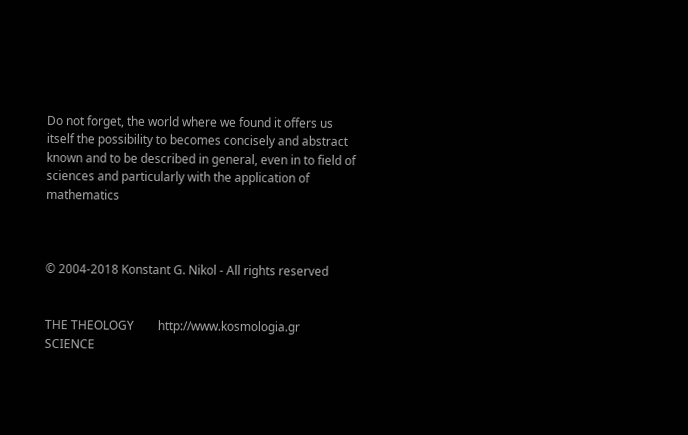Do not forget, the world where we found it offers us itself the possibility to becomes concisely and abstract known and to be described in general, even in to field of sciences and particularly with the application of mathematics



© 2004-2018 Konstant G. Nikol - All rights reserved


THE THEOLOGY        http://www.kosmologia.gr             SCIENCE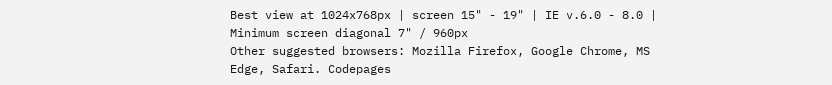Best view at 1024x768px | screen 15" - 19" | IE v.6.0 - 8.0 | Minimum screen diagonal 7" / 960px
Other suggested browsers: Mozilla Firefox, Google Chrome, MS Edge, Safari. Codepages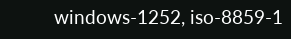windows-1252, iso-8859-1